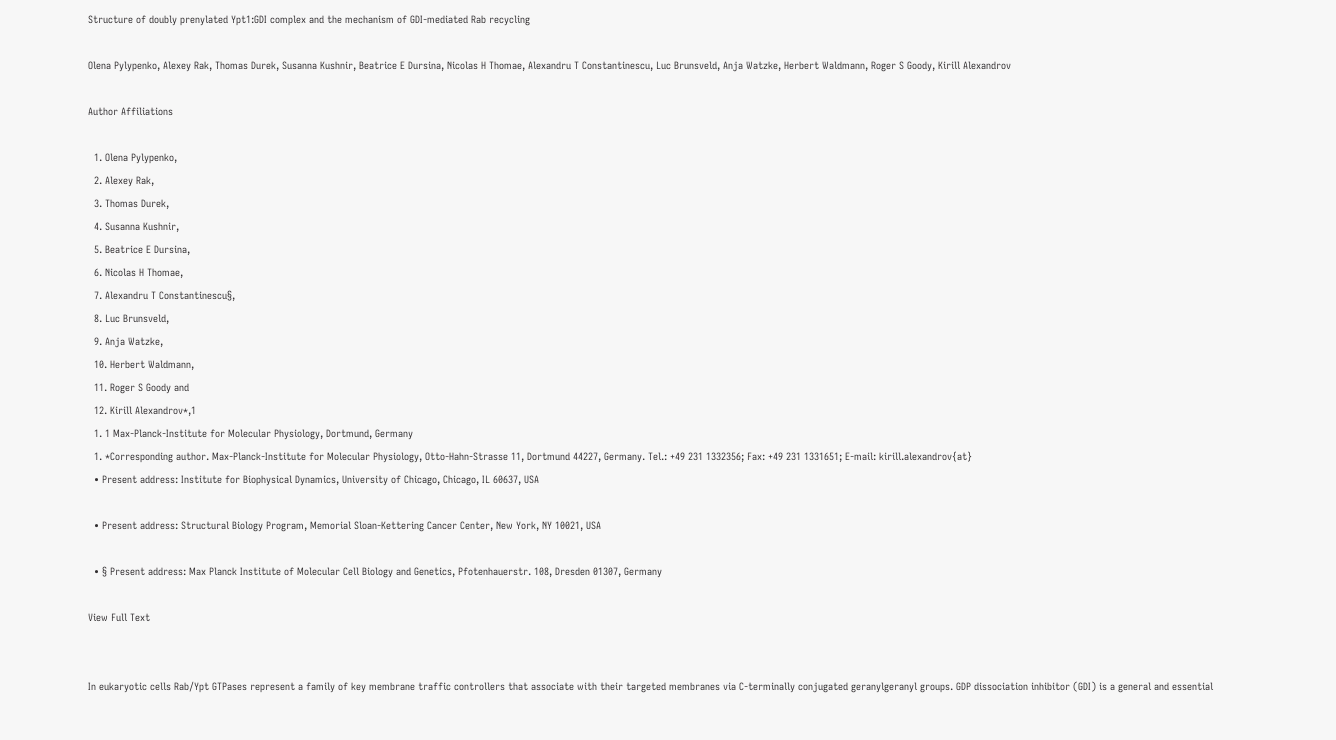Structure of doubly prenylated Ypt1:GDI complex and the mechanism of GDI‐mediated Rab recycling

Olena Pylypenko, Alexey Rak, Thomas Durek, Susanna Kushnir, Beatrice E Dursina, Nicolas H Thomae, Alexandru T Constantinescu, Luc Brunsveld, Anja Watzke, Herbert Waldmann, Roger S Goody, Kirill Alexandrov

Author Affiliations

  1. Olena Pylypenko,
  2. Alexey Rak,
  3. Thomas Durek,
  4. Susanna Kushnir,
  5. Beatrice E Dursina,
  6. Nicolas H Thomae,
  7. Alexandru T Constantinescu§,
  8. Luc Brunsveld,
  9. Anja Watzke,
  10. Herbert Waldmann,
  11. Roger S Goody and
  12. Kirill Alexandrov*,1
  1. 1 Max‐Planck‐Institute for Molecular Physiology, Dortmund, Germany
  1. *Corresponding author. Max‐Planck‐Institute for Molecular Physiology, Otto‐Hahn‐Strasse 11, Dortmund 44227, Germany. Tel.: +49 231 1332356; Fax: +49 231 1331651; E‐mail: kirill.alexandrov{at}
  • Present address: Institute for Biophysical Dynamics, University of Chicago, Chicago, IL 60637, USA

  • Present address: Structural Biology Program, Memorial Sloan‐Kettering Cancer Center, New York, NY 10021, USA

  • § Present address: Max Planck Institute of Molecular Cell Biology and Genetics, Pfotenhauerstr. 108, Dresden 01307, Germany

View Full Text


In eukaryotic cells Rab/Ypt GTPases represent a family of key membrane traffic controllers that associate with their targeted membranes via C‐terminally conjugated geranylgeranyl groups. GDP dissociation inhibitor (GDI) is a general and essential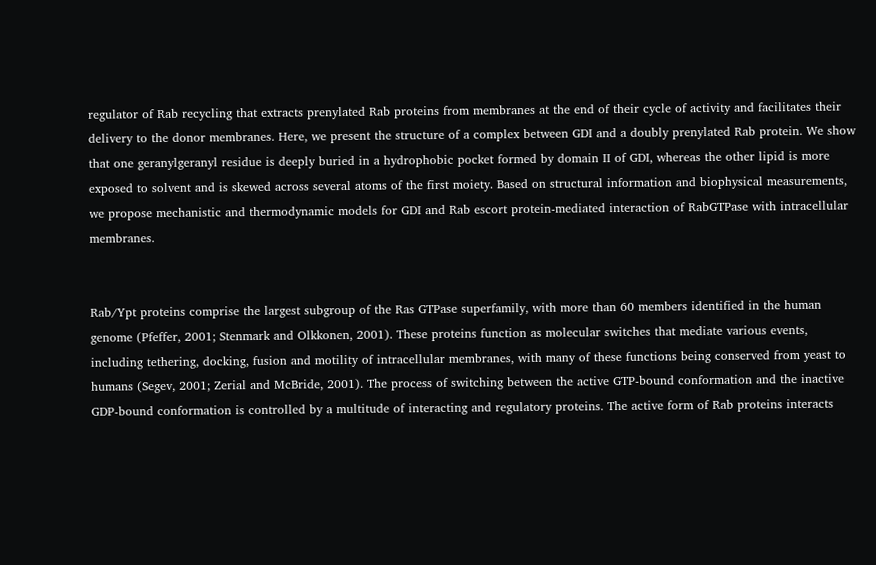regulator of Rab recycling that extracts prenylated Rab proteins from membranes at the end of their cycle of activity and facilitates their delivery to the donor membranes. Here, we present the structure of a complex between GDI and a doubly prenylated Rab protein. We show that one geranylgeranyl residue is deeply buried in a hydrophobic pocket formed by domain II of GDI, whereas the other lipid is more exposed to solvent and is skewed across several atoms of the first moiety. Based on structural information and biophysical measurements, we propose mechanistic and thermodynamic models for GDI and Rab escort protein‐mediated interaction of RabGTPase with intracellular membranes.


Rab/Ypt proteins comprise the largest subgroup of the Ras GTPase superfamily, with more than 60 members identified in the human genome (Pfeffer, 2001; Stenmark and Olkkonen, 2001). These proteins function as molecular switches that mediate various events, including tethering, docking, fusion and motility of intracellular membranes, with many of these functions being conserved from yeast to humans (Segev, 2001; Zerial and McBride, 2001). The process of switching between the active GTP‐bound conformation and the inactive GDP‐bound conformation is controlled by a multitude of interacting and regulatory proteins. The active form of Rab proteins interacts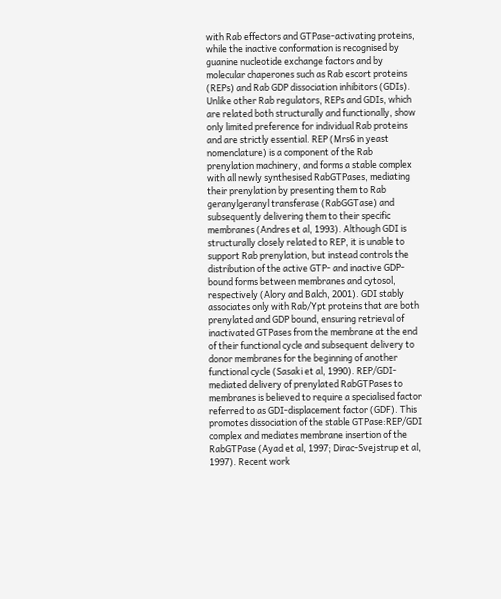with Rab effectors and GTPase‐activating proteins, while the inactive conformation is recognised by guanine nucleotide exchange factors and by molecular chaperones such as Rab escort proteins (REPs) and Rab GDP dissociation inhibitors (GDIs). Unlike other Rab regulators, REPs and GDIs, which are related both structurally and functionally, show only limited preference for individual Rab proteins and are strictly essential. REP (Mrs6 in yeast nomenclature) is a component of the Rab prenylation machinery, and forms a stable complex with all newly synthesised RabGTPases, mediating their prenylation by presenting them to Rab geranylgeranyl transferase (RabGGTase) and subsequently delivering them to their specific membranes (Andres et al, 1993). Although GDI is structurally closely related to REP, it is unable to support Rab prenylation, but instead controls the distribution of the active GTP‐ and inactive GDP‐bound forms between membranes and cytosol, respectively (Alory and Balch, 2001). GDI stably associates only with Rab/Ypt proteins that are both prenylated and GDP bound, ensuring retrieval of inactivated GTPases from the membrane at the end of their functional cycle and subsequent delivery to donor membranes for the beginning of another functional cycle (Sasaki et al, 1990). REP/GDI‐mediated delivery of prenylated RabGTPases to membranes is believed to require a specialised factor referred to as GDI‐displacement factor (GDF). This promotes dissociation of the stable GTPase:REP/GDI complex and mediates membrane insertion of the RabGTPase (Ayad et al, 1997; Dirac‐Svejstrup et al, 1997). Recent work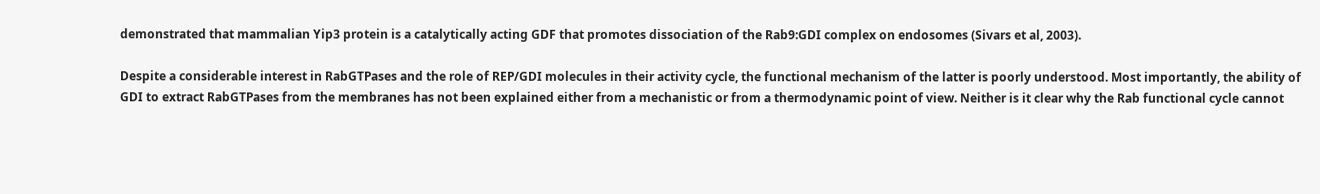demonstrated that mammalian Yip3 protein is a catalytically acting GDF that promotes dissociation of the Rab9:GDI complex on endosomes (Sivars et al, 2003).

Despite a considerable interest in RabGTPases and the role of REP/GDI molecules in their activity cycle, the functional mechanism of the latter is poorly understood. Most importantly, the ability of GDI to extract RabGTPases from the membranes has not been explained either from a mechanistic or from a thermodynamic point of view. Neither is it clear why the Rab functional cycle cannot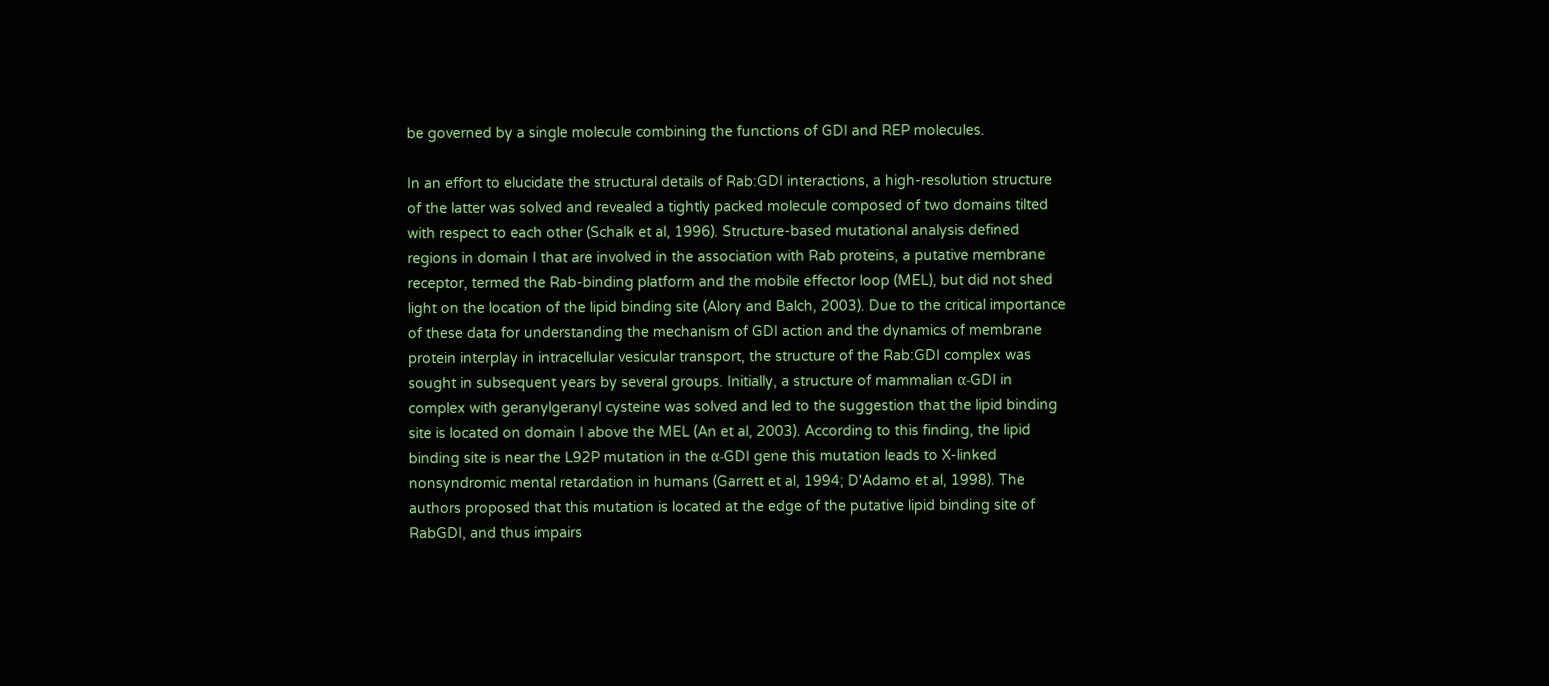be governed by a single molecule combining the functions of GDI and REP molecules.

In an effort to elucidate the structural details of Rab:GDI interactions, a high‐resolution structure of the latter was solved and revealed a tightly packed molecule composed of two domains tilted with respect to each other (Schalk et al, 1996). Structure‐based mutational analysis defined regions in domain I that are involved in the association with Rab proteins, a putative membrane receptor, termed the Rab‐binding platform and the mobile effector loop (MEL), but did not shed light on the location of the lipid binding site (Alory and Balch, 2003). Due to the critical importance of these data for understanding the mechanism of GDI action and the dynamics of membrane protein interplay in intracellular vesicular transport, the structure of the Rab:GDI complex was sought in subsequent years by several groups. Initially, a structure of mammalian α‐GDI in complex with geranylgeranyl cysteine was solved and led to the suggestion that the lipid binding site is located on domain I above the MEL (An et al, 2003). According to this finding, the lipid binding site is near the L92P mutation in the α‐GDI gene this mutation leads to X‐linked nonsyndromic mental retardation in humans (Garrett et al, 1994; D'Adamo et al, 1998). The authors proposed that this mutation is located at the edge of the putative lipid binding site of RabGDI, and thus impairs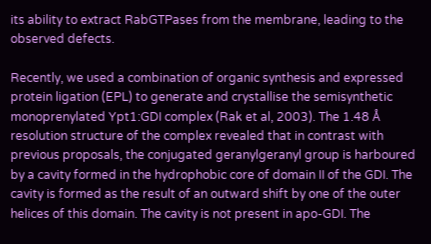its ability to extract RabGTPases from the membrane, leading to the observed defects.

Recently, we used a combination of organic synthesis and expressed protein ligation (EPL) to generate and crystallise the semisynthetic monoprenylated Ypt1:GDI complex (Rak et al, 2003). The 1.48 Å resolution structure of the complex revealed that in contrast with previous proposals, the conjugated geranylgeranyl group is harboured by a cavity formed in the hydrophobic core of domain II of the GDI. The cavity is formed as the result of an outward shift by one of the outer helices of this domain. The cavity is not present in apo‐GDI. The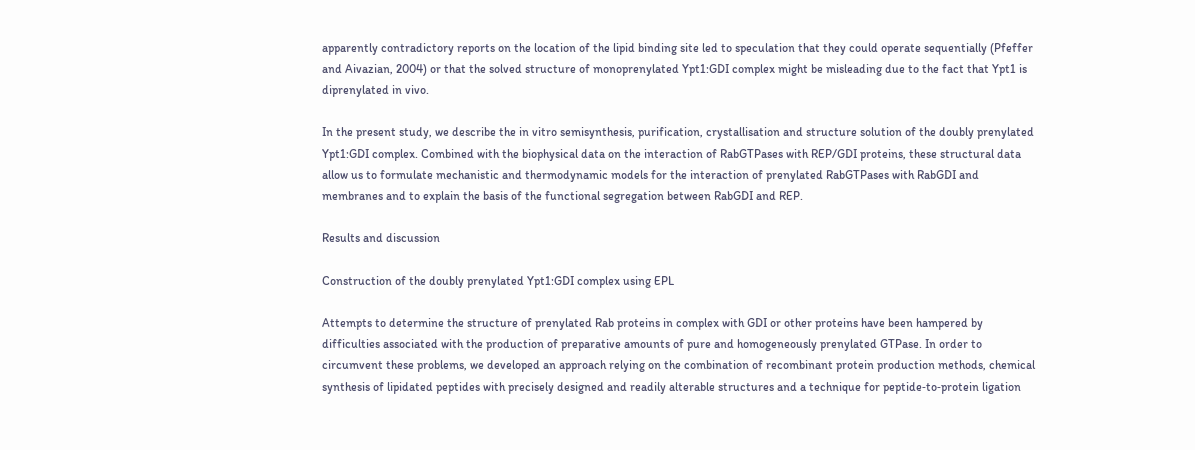apparently contradictory reports on the location of the lipid binding site led to speculation that they could operate sequentially (Pfeffer and Aivazian, 2004) or that the solved structure of monoprenylated Ypt1:GDI complex might be misleading due to the fact that Ypt1 is diprenylated in vivo.

In the present study, we describe the in vitro semisynthesis, purification, crystallisation and structure solution of the doubly prenylated Ypt1:GDI complex. Combined with the biophysical data on the interaction of RabGTPases with REP/GDI proteins, these structural data allow us to formulate mechanistic and thermodynamic models for the interaction of prenylated RabGTPases with RabGDI and membranes and to explain the basis of the functional segregation between RabGDI and REP.

Results and discussion

Construction of the doubly prenylated Ypt1:GDI complex using EPL

Attempts to determine the structure of prenylated Rab proteins in complex with GDI or other proteins have been hampered by difficulties associated with the production of preparative amounts of pure and homogeneously prenylated GTPase. In order to circumvent these problems, we developed an approach relying on the combination of recombinant protein production methods, chemical synthesis of lipidated peptides with precisely designed and readily alterable structures and a technique for peptide‐to‐protein ligation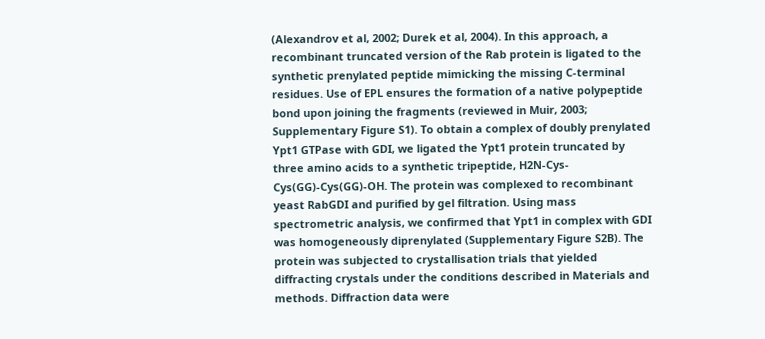(Alexandrov et al, 2002; Durek et al, 2004). In this approach, a recombinant truncated version of the Rab protein is ligated to the synthetic prenylated peptide mimicking the missing C‐terminal residues. Use of EPL ensures the formation of a native polypeptide bond upon joining the fragments (reviewed in Muir, 2003; Supplementary Figure S1). To obtain a complex of doubly prenylated Ypt1 GTPase with GDI, we ligated the Ypt1 protein truncated by three amino acids to a synthetic tripeptide, H2N‐Cys‐Cys(GG)‐Cys(GG)‐OH. The protein was complexed to recombinant yeast RabGDI and purified by gel filtration. Using mass spectrometric analysis, we confirmed that Ypt1 in complex with GDI was homogeneously diprenylated (Supplementary Figure S2B). The protein was subjected to crystallisation trials that yielded diffracting crystals under the conditions described in Materials and methods. Diffraction data were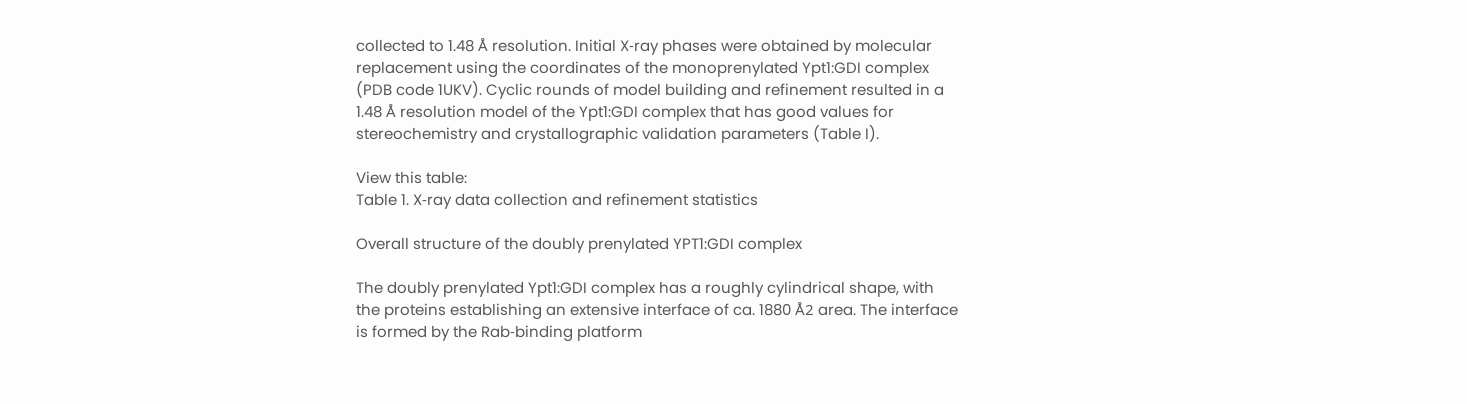collected to 1.48 Å resolution. Initial X‐ray phases were obtained by molecular replacement using the coordinates of the monoprenylated Ypt1:GDI complex (PDB code 1UKV). Cyclic rounds of model building and refinement resulted in a 1.48 Å resolution model of the Ypt1:GDI complex that has good values for stereochemistry and crystallographic validation parameters (Table I).

View this table:
Table 1. X‐ray data collection and refinement statistics

Overall structure of the doubly prenylated YPT1:GDI complex

The doubly prenylated Ypt1:GDI complex has a roughly cylindrical shape, with the proteins establishing an extensive interface of ca. 1880 Å2 area. The interface is formed by the Rab‐binding platform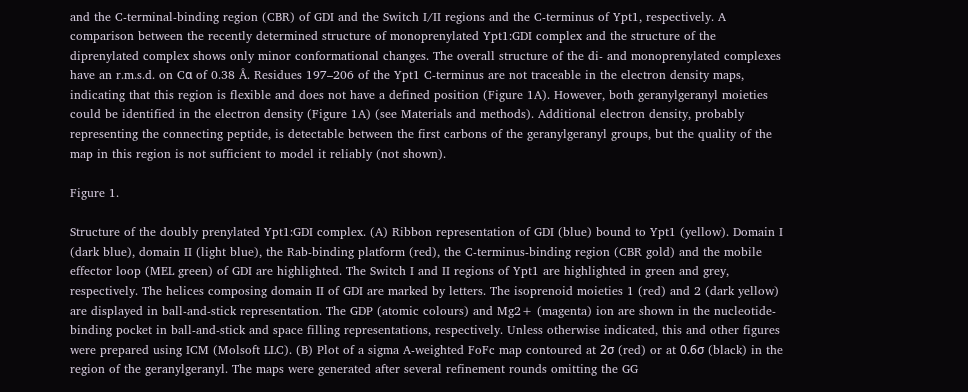and the C‐terminal‐binding region (CBR) of GDI and the Switch I/II regions and the C‐terminus of Ypt1, respectively. A comparison between the recently determined structure of monoprenylated Ypt1:GDI complex and the structure of the diprenylated complex shows only minor conformational changes. The overall structure of the di‐ and monoprenylated complexes have an r.m.s.d. on Cα of 0.38 Å. Residues 197–206 of the Ypt1 C‐terminus are not traceable in the electron density maps, indicating that this region is flexible and does not have a defined position (Figure 1A). However, both geranylgeranyl moieties could be identified in the electron density (Figure 1A) (see Materials and methods). Additional electron density, probably representing the connecting peptide, is detectable between the first carbons of the geranylgeranyl groups, but the quality of the map in this region is not sufficient to model it reliably (not shown).

Figure 1.

Structure of the doubly prenylated Ypt1:GDI complex. (A) Ribbon representation of GDI (blue) bound to Ypt1 (yellow). Domain I (dark blue), domain II (light blue), the Rab‐binding platform (red), the C‐terminus‐binding region (CBR gold) and the mobile effector loop (MEL green) of GDI are highlighted. The Switch I and II regions of Ypt1 are highlighted in green and grey, respectively. The helices composing domain II of GDI are marked by letters. The isoprenoid moieties 1 (red) and 2 (dark yellow) are displayed in ball‐and‐stick representation. The GDP (atomic colours) and Mg2+ (magenta) ion are shown in the nucleotide‐binding pocket in ball‐and‐stick and space filling representations, respectively. Unless otherwise indicated, this and other figures were prepared using ICM (Molsoft LLC). (B) Plot of a sigma A‐weighted FoFc map contoured at 2σ (red) or at 0.6σ (black) in the region of the geranylgeranyl. The maps were generated after several refinement rounds omitting the GG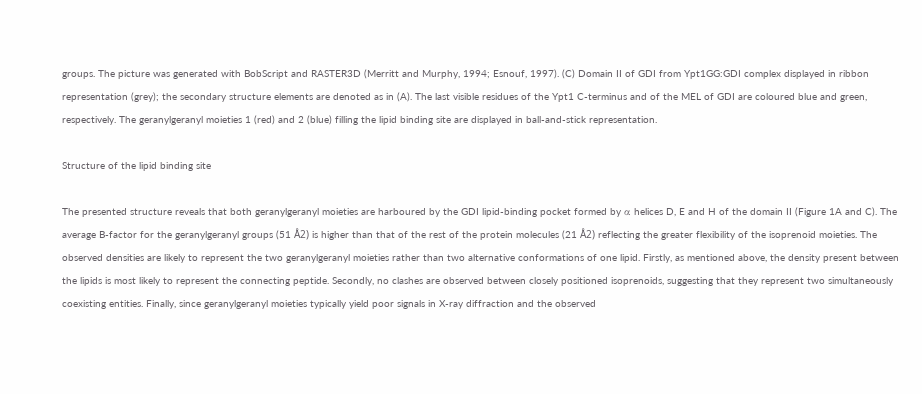groups. The picture was generated with BobScript and RASTER3D (Merritt and Murphy, 1994; Esnouf, 1997). (C) Domain II of GDI from Ypt1GG:GDI complex displayed in ribbon representation (grey); the secondary structure elements are denoted as in (A). The last visible residues of the Ypt1 C‐terminus and of the MEL of GDI are coloured blue and green, respectively. The geranylgeranyl moieties 1 (red) and 2 (blue) filling the lipid binding site are displayed in ball‐and‐stick representation.

Structure of the lipid binding site

The presented structure reveals that both geranylgeranyl moieties are harboured by the GDI lipid‐binding pocket formed by α helices D, E and H of the domain II (Figure 1A and C). The average B‐factor for the geranylgeranyl groups (51 Å2) is higher than that of the rest of the protein molecules (21 Å2) reflecting the greater flexibility of the isoprenoid moieties. The observed densities are likely to represent the two geranylgeranyl moieties rather than two alternative conformations of one lipid. Firstly, as mentioned above, the density present between the lipids is most likely to represent the connecting peptide. Secondly, no clashes are observed between closely positioned isoprenoids, suggesting that they represent two simultaneously coexisting entities. Finally, since geranylgeranyl moieties typically yield poor signals in X‐ray diffraction and the observed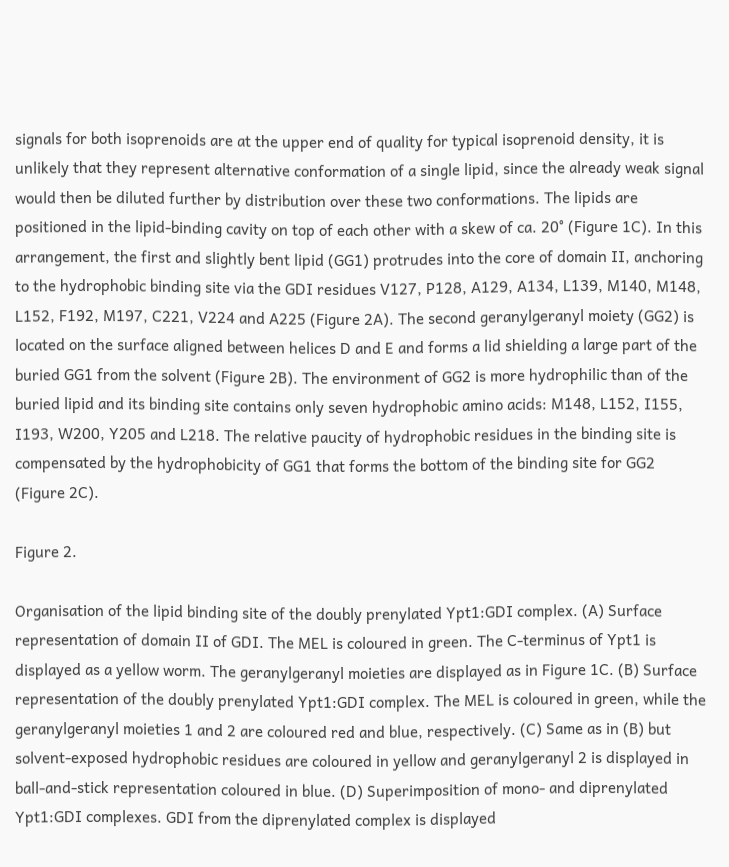signals for both isoprenoids are at the upper end of quality for typical isoprenoid density, it is unlikely that they represent alternative conformation of a single lipid, since the already weak signal would then be diluted further by distribution over these two conformations. The lipids are positioned in the lipid‐binding cavity on top of each other with a skew of ca. 20° (Figure 1C). In this arrangement, the first and slightly bent lipid (GG1) protrudes into the core of domain II, anchoring to the hydrophobic binding site via the GDI residues V127, P128, A129, A134, L139, M140, M148, L152, F192, M197, C221, V224 and A225 (Figure 2A). The second geranylgeranyl moiety (GG2) is located on the surface aligned between helices D and E and forms a lid shielding a large part of the buried GG1 from the solvent (Figure 2B). The environment of GG2 is more hydrophilic than of the buried lipid and its binding site contains only seven hydrophobic amino acids: M148, L152, I155, I193, W200, Y205 and L218. The relative paucity of hydrophobic residues in the binding site is compensated by the hydrophobicity of GG1 that forms the bottom of the binding site for GG2 (Figure 2C).

Figure 2.

Organisation of the lipid binding site of the doubly prenylated Ypt1:GDI complex. (A) Surface representation of domain II of GDI. The MEL is coloured in green. The C‐terminus of Ypt1 is displayed as a yellow worm. The geranylgeranyl moieties are displayed as in Figure 1C. (B) Surface representation of the doubly prenylated Ypt1:GDI complex. The MEL is coloured in green, while the geranylgeranyl moieties 1 and 2 are coloured red and blue, respectively. (C) Same as in (B) but solvent‐exposed hydrophobic residues are coloured in yellow and geranylgeranyl 2 is displayed in ball‐and‐stick representation coloured in blue. (D) Superimposition of mono‐ and diprenylated Ypt1:GDI complexes. GDI from the diprenylated complex is displayed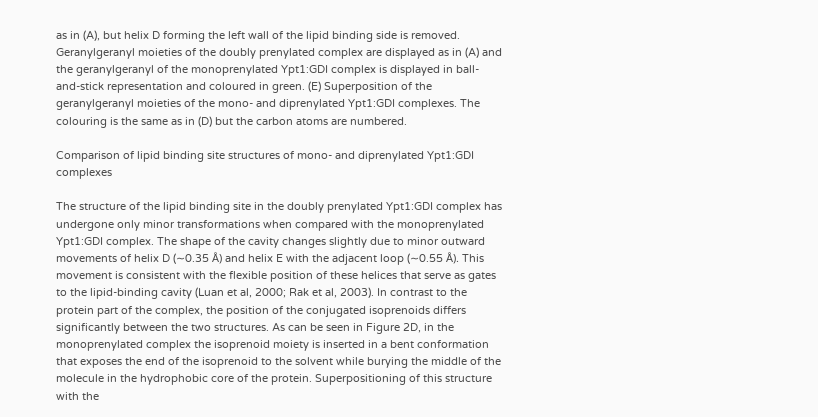as in (A), but helix D forming the left wall of the lipid binding side is removed. Geranylgeranyl moieties of the doubly prenylated complex are displayed as in (A) and the geranylgeranyl of the monoprenylated Ypt1:GDI complex is displayed in ball‐and‐stick representation and coloured in green. (E) Superposition of the geranylgeranyl moieties of the mono‐ and diprenylated Ypt1:GDI complexes. The colouring is the same as in (D) but the carbon atoms are numbered.

Comparison of lipid binding site structures of mono‐ and diprenylated Ypt1:GDI complexes

The structure of the lipid binding site in the doubly prenylated Ypt1:GDI complex has undergone only minor transformations when compared with the monoprenylated Ypt1:GDI complex. The shape of the cavity changes slightly due to minor outward movements of helix D (∼0.35 Å) and helix E with the adjacent loop (∼0.55 Å). This movement is consistent with the flexible position of these helices that serve as gates to the lipid‐binding cavity (Luan et al, 2000; Rak et al, 2003). In contrast to the protein part of the complex, the position of the conjugated isoprenoids differs significantly between the two structures. As can be seen in Figure 2D, in the monoprenylated complex the isoprenoid moiety is inserted in a bent conformation that exposes the end of the isoprenoid to the solvent while burying the middle of the molecule in the hydrophobic core of the protein. Superpositioning of this structure with the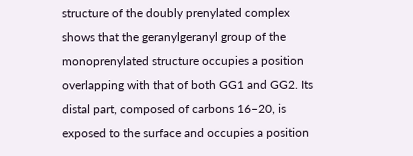structure of the doubly prenylated complex shows that the geranylgeranyl group of the monoprenylated structure occupies a position overlapping with that of both GG1 and GG2. Its distal part, composed of carbons 16–20, is exposed to the surface and occupies a position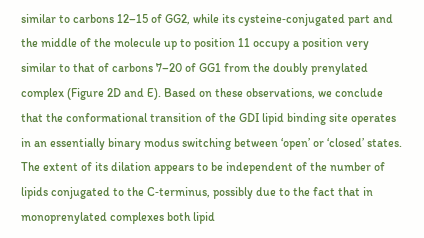similar to carbons 12–15 of GG2, while its cysteine‐conjugated part and the middle of the molecule up to position 11 occupy a position very similar to that of carbons 7–20 of GG1 from the doubly prenylated complex (Figure 2D and E). Based on these observations, we conclude that the conformational transition of the GDI lipid binding site operates in an essentially binary modus switching between ‘open’ or ‘closed’ states. The extent of its dilation appears to be independent of the number of lipids conjugated to the C‐terminus, possibly due to the fact that in monoprenylated complexes both lipid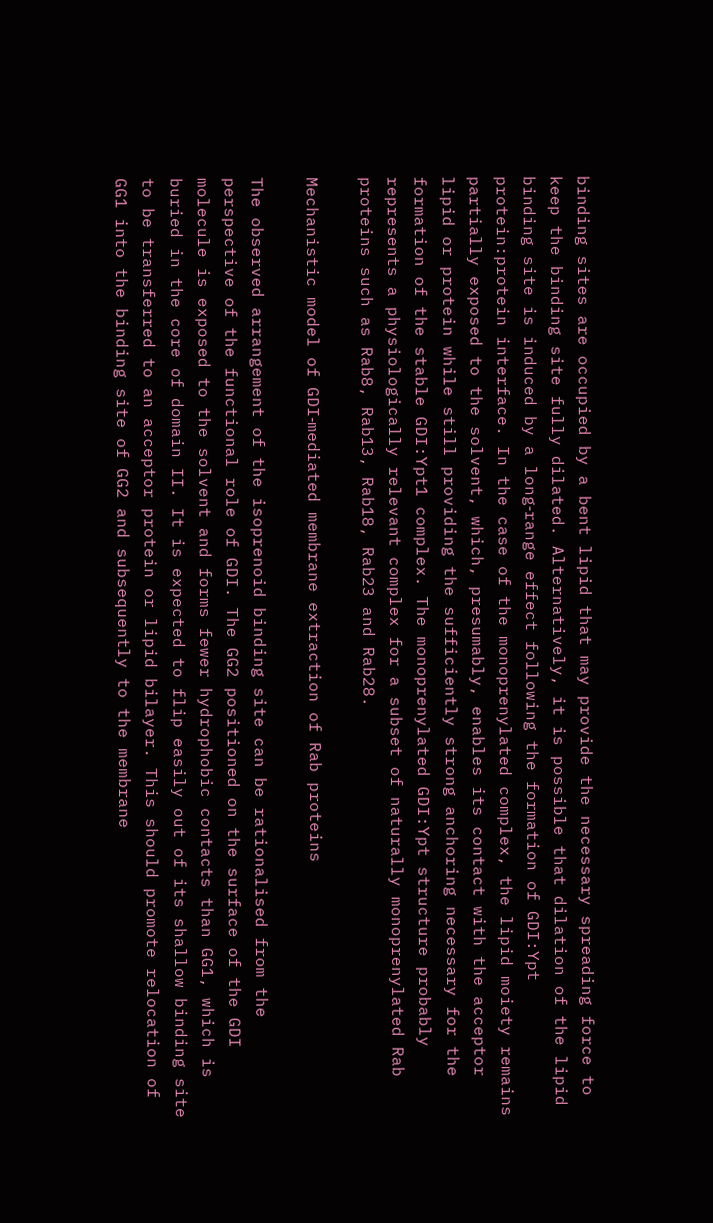binding sites are occupied by a bent lipid that may provide the necessary spreading force to keep the binding site fully dilated. Alternatively, it is possible that dilation of the lipid binding site is induced by a long‐range effect following the formation of GDI:Ypt protein:protein interface. In the case of the monoprenylated complex, the lipid moiety remains partially exposed to the solvent, which, presumably, enables its contact with the acceptor lipid or protein while still providing the sufficiently strong anchoring necessary for the formation of the stable GDI:Ypt1 complex. The monoprenylated GDI:Ypt structure probably represents a physiologically relevant complex for a subset of naturally monoprenylated Rab proteins such as Rab8, Rab13, Rab18, Rab23 and Rab28.

Mechanistic model of GDI‐mediated membrane extraction of Rab proteins

The observed arrangement of the isoprenoid binding site can be rationalised from the perspective of the functional role of GDI. The GG2 positioned on the surface of the GDI molecule is exposed to the solvent and forms fewer hydrophobic contacts than GG1, which is buried in the core of domain II. It is expected to flip easily out of its shallow binding site to be transferred to an acceptor protein or lipid bilayer. This should promote relocation of GG1 into the binding site of GG2 and subsequently to the membrane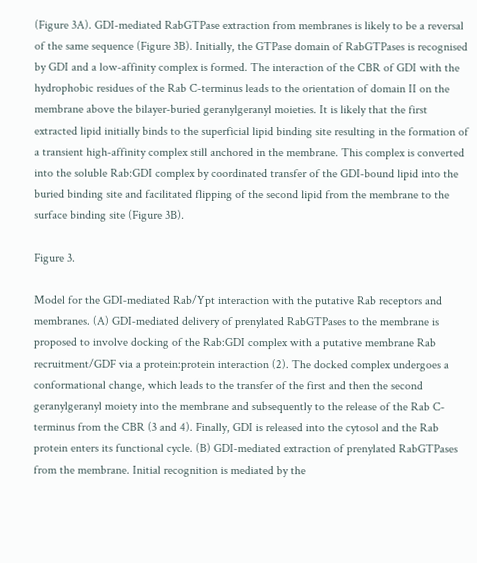(Figure 3A). GDI‐mediated RabGTPase extraction from membranes is likely to be a reversal of the same sequence (Figure 3B). Initially, the GTPase domain of RabGTPases is recognised by GDI and a low‐affinity complex is formed. The interaction of the CBR of GDI with the hydrophobic residues of the Rab C‐terminus leads to the orientation of domain II on the membrane above the bilayer‐buried geranylgeranyl moieties. It is likely that the first extracted lipid initially binds to the superficial lipid binding site resulting in the formation of a transient high‐affinity complex still anchored in the membrane. This complex is converted into the soluble Rab:GDI complex by coordinated transfer of the GDI‐bound lipid into the buried binding site and facilitated flipping of the second lipid from the membrane to the surface binding site (Figure 3B).

Figure 3.

Model for the GDI‐mediated Rab/Ypt interaction with the putative Rab receptors and membranes. (A) GDI‐mediated delivery of prenylated RabGTPases to the membrane is proposed to involve docking of the Rab:GDI complex with a putative membrane Rab recruitment/GDF via a protein:protein interaction (2). The docked complex undergoes a conformational change, which leads to the transfer of the first and then the second geranylgeranyl moiety into the membrane and subsequently to the release of the Rab C‐terminus from the CBR (3 and 4). Finally, GDI is released into the cytosol and the Rab protein enters its functional cycle. (B) GDI‐mediated extraction of prenylated RabGTPases from the membrane. Initial recognition is mediated by the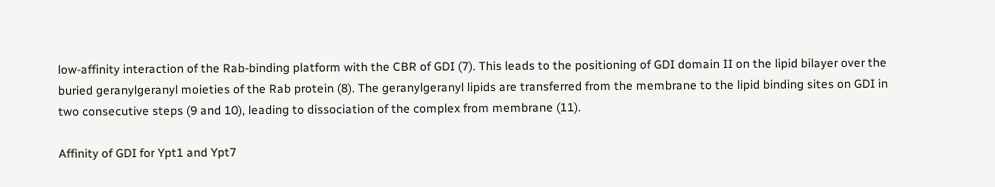low‐affinity interaction of the Rab‐binding platform with the CBR of GDI (7). This leads to the positioning of GDI domain II on the lipid bilayer over the buried geranylgeranyl moieties of the Rab protein (8). The geranylgeranyl lipids are transferred from the membrane to the lipid binding sites on GDI in two consecutive steps (9 and 10), leading to dissociation of the complex from membrane (11).

Affinity of GDI for Ypt1 and Ypt7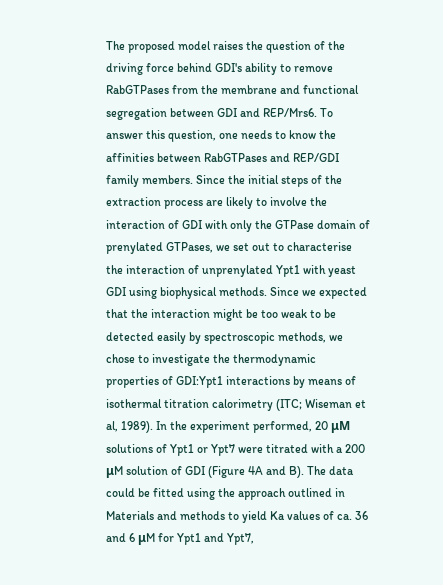The proposed model raises the question of the driving force behind GDI's ability to remove RabGTPases from the membrane and functional segregation between GDI and REP/Mrs6. To answer this question, one needs to know the affinities between RabGTPases and REP/GDI family members. Since the initial steps of the extraction process are likely to involve the interaction of GDI with only the GTPase domain of prenylated GTPases, we set out to characterise the interaction of unprenylated Ypt1 with yeast GDI using biophysical methods. Since we expected that the interaction might be too weak to be detected easily by spectroscopic methods, we chose to investigate the thermodynamic properties of GDI:Ypt1 interactions by means of isothermal titration calorimetry (ITC; Wiseman et al, 1989). In the experiment performed, 20 μM solutions of Ypt1 or Ypt7 were titrated with a 200 μM solution of GDI (Figure 4A and B). The data could be fitted using the approach outlined in Materials and methods to yield Ka values of ca. 36 and 6 μM for Ypt1 and Ypt7,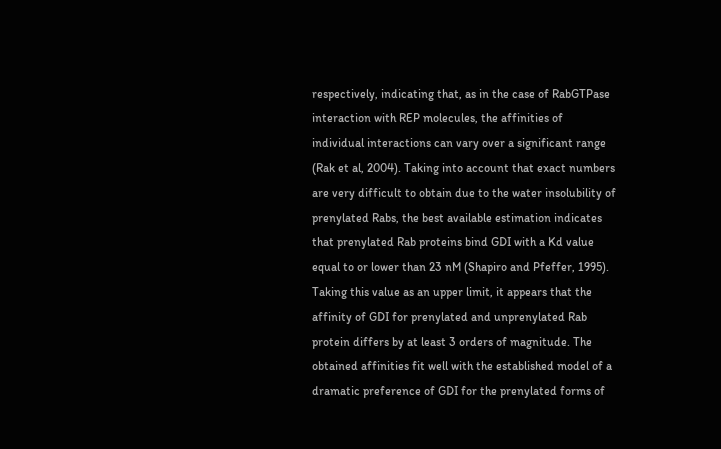respectively, indicating that, as in the case of RabGTPase interaction with REP molecules, the affinities of individual interactions can vary over a significant range (Rak et al, 2004). Taking into account that exact numbers are very difficult to obtain due to the water insolubility of prenylated Rabs, the best available estimation indicates that prenylated Rab proteins bind GDI with a Kd value equal to or lower than 23 nM (Shapiro and Pfeffer, 1995). Taking this value as an upper limit, it appears that the affinity of GDI for prenylated and unprenylated Rab protein differs by at least 3 orders of magnitude. The obtained affinities fit well with the established model of a dramatic preference of GDI for the prenylated forms of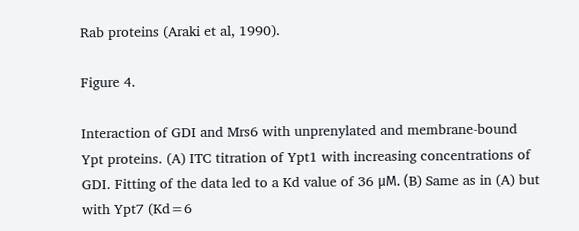Rab proteins (Araki et al, 1990).

Figure 4.

Interaction of GDI and Mrs6 with unprenylated and membrane‐bound Ypt proteins. (A) ITC titration of Ypt1 with increasing concentrations of GDI. Fitting of the data led to a Kd value of 36 μM. (B) Same as in (A) but with Ypt7 (Kd=6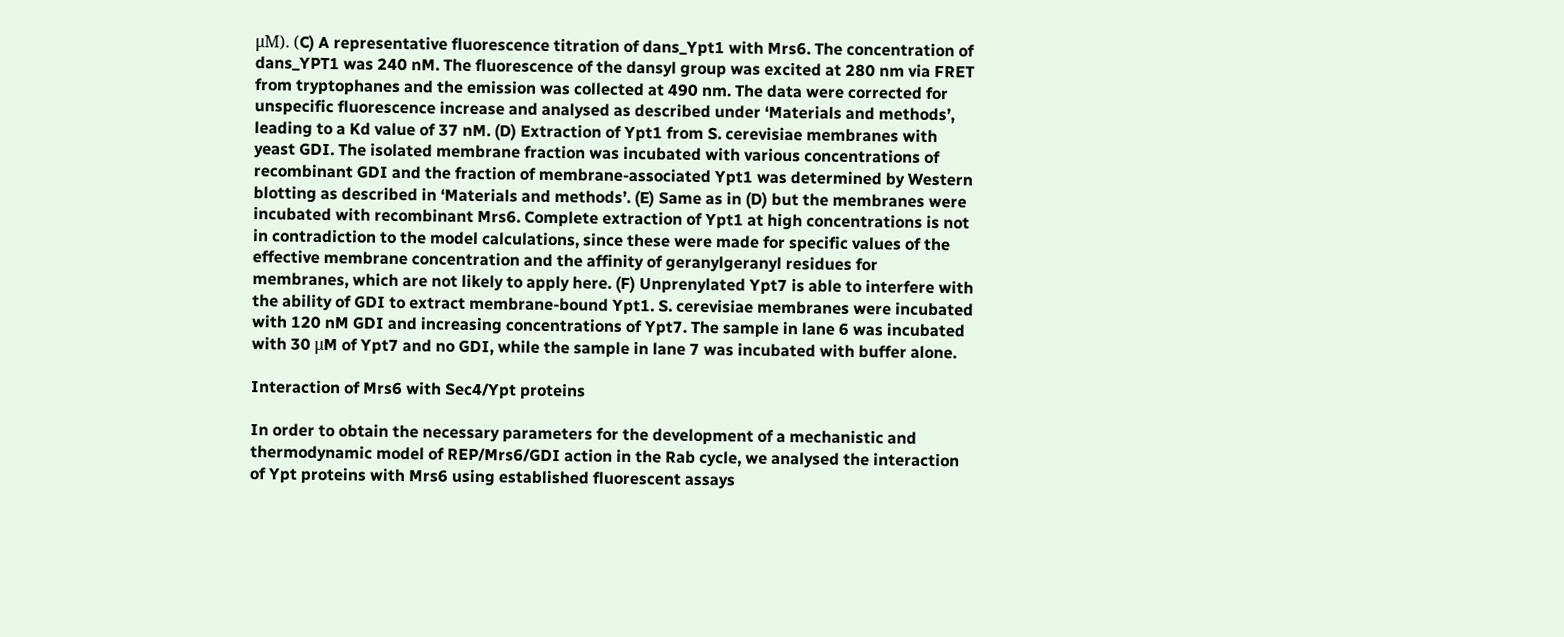μM). (C) A representative fluorescence titration of dans_Ypt1 with Mrs6. The concentration of dans_YPT1 was 240 nM. The fluorescence of the dansyl group was excited at 280 nm via FRET from tryptophanes and the emission was collected at 490 nm. The data were corrected for unspecific fluorescence increase and analysed as described under ‘Materials and methods’, leading to a Kd value of 37 nM. (D) Extraction of Ypt1 from S. cerevisiae membranes with yeast GDI. The isolated membrane fraction was incubated with various concentrations of recombinant GDI and the fraction of membrane‐associated Ypt1 was determined by Western blotting as described in ‘Materials and methods’. (E) Same as in (D) but the membranes were incubated with recombinant Mrs6. Complete extraction of Ypt1 at high concentrations is not in contradiction to the model calculations, since these were made for specific values of the effective membrane concentration and the affinity of geranylgeranyl residues for membranes, which are not likely to apply here. (F) Unprenylated Ypt7 is able to interfere with the ability of GDI to extract membrane‐bound Ypt1. S. cerevisiae membranes were incubated with 120 nM GDI and increasing concentrations of Ypt7. The sample in lane 6 was incubated with 30 μM of Ypt7 and no GDI, while the sample in lane 7 was incubated with buffer alone.

Interaction of Mrs6 with Sec4/Ypt proteins

In order to obtain the necessary parameters for the development of a mechanistic and thermodynamic model of REP/Mrs6/GDI action in the Rab cycle, we analysed the interaction of Ypt proteins with Mrs6 using established fluorescent assays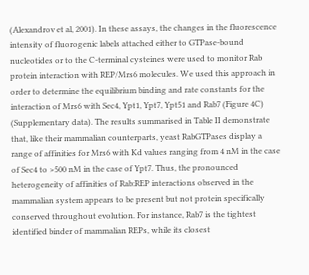(Alexandrov et al, 2001). In these assays, the changes in the fluorescence intensity of fluorogenic labels attached either to GTPase‐bound nucleotides or to the C‐terminal cysteines were used to monitor Rab protein interaction with REP/Mrs6 molecules. We used this approach in order to determine the equilibrium binding and rate constants for the interaction of Mrs6 with Sec4, Ypt1, Ypt7, Ypt51 and Rab7 (Figure 4C) (Supplementary data). The results summarised in Table II demonstrate that, like their mammalian counterparts, yeast RabGTPases display a range of affinities for Mrs6 with Kd values ranging from 4 nM in the case of Sec4 to >500 nM in the case of Ypt7. Thus, the pronounced heterogeneity of affinities of Rab:REP interactions observed in the mammalian system appears to be present but not protein specifically conserved throughout evolution. For instance, Rab7 is the tightest identified binder of mammalian REPs, while its closest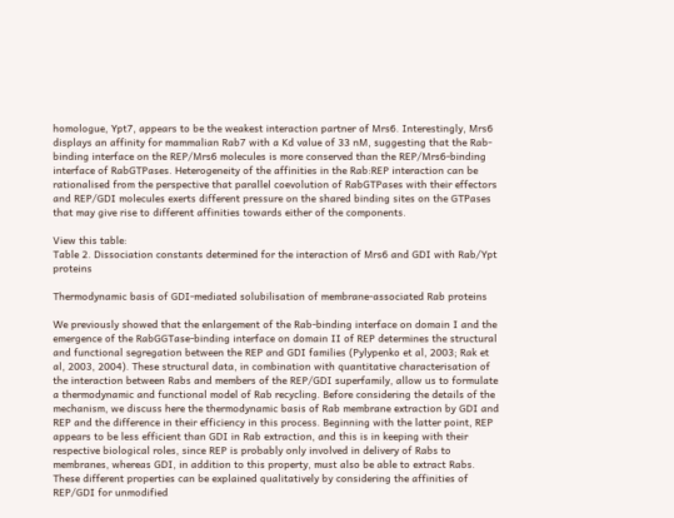homologue, Ypt7, appears to be the weakest interaction partner of Mrs6. Interestingly, Mrs6 displays an affinity for mammalian Rab7 with a Kd value of 33 nM, suggesting that the Rab‐binding interface on the REP/Mrs6 molecules is more conserved than the REP/Mrs6‐binding interface of RabGTPases. Heterogeneity of the affinities in the Rab:REP interaction can be rationalised from the perspective that parallel coevolution of RabGTPases with their effectors and REP/GDI molecules exerts different pressure on the shared binding sites on the GTPases that may give rise to different affinities towards either of the components.

View this table:
Table 2. Dissociation constants determined for the interaction of Mrs6 and GDI with Rab/Ypt proteins

Thermodynamic basis of GDI‐mediated solubilisation of membrane‐associated Rab proteins

We previously showed that the enlargement of the Rab‐binding interface on domain I and the emergence of the RabGGTase‐binding interface on domain II of REP determines the structural and functional segregation between the REP and GDI families (Pylypenko et al, 2003; Rak et al, 2003, 2004). These structural data, in combination with quantitative characterisation of the interaction between Rabs and members of the REP/GDI superfamily, allow us to formulate a thermodynamic and functional model of Rab recycling. Before considering the details of the mechanism, we discuss here the thermodynamic basis of Rab membrane extraction by GDI and REP and the difference in their efficiency in this process. Beginning with the latter point, REP appears to be less efficient than GDI in Rab extraction, and this is in keeping with their respective biological roles, since REP is probably only involved in delivery of Rabs to membranes, whereas GDI, in addition to this property, must also be able to extract Rabs. These different properties can be explained qualitatively by considering the affinities of REP/GDI for unmodified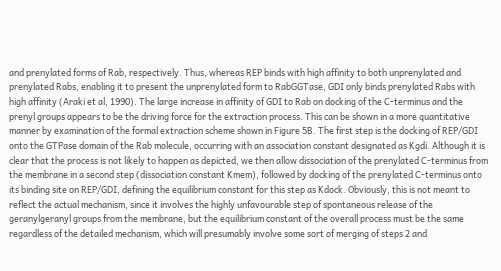and prenylated forms of Rab, respectively. Thus, whereas REP binds with high affinity to both unprenylated and prenylated Rabs, enabling it to present the unprenylated form to RabGGTase, GDI only binds prenylated Rabs with high affinity (Araki et al, 1990). The large increase in affinity of GDI to Rab on docking of the C‐terminus and the prenyl groups appears to be the driving force for the extraction process. This can be shown in a more quantitative manner by examination of the formal extraction scheme shown in Figure 5B. The first step is the docking of REP/GDI onto the GTPase domain of the Rab molecule, occurring with an association constant designated as Kgdi. Although it is clear that the process is not likely to happen as depicted, we then allow dissociation of the prenylated C‐terminus from the membrane in a second step (dissociation constant Kmem), followed by docking of the prenylated C‐terminus onto its binding site on REP/GDI, defining the equilibrium constant for this step as Kdock. Obviously, this is not meant to reflect the actual mechanism, since it involves the highly unfavourable step of spontaneous release of the geranylgeranyl groups from the membrane, but the equilibrium constant of the overall process must be the same regardless of the detailed mechanism, which will presumably involve some sort of merging of steps 2 and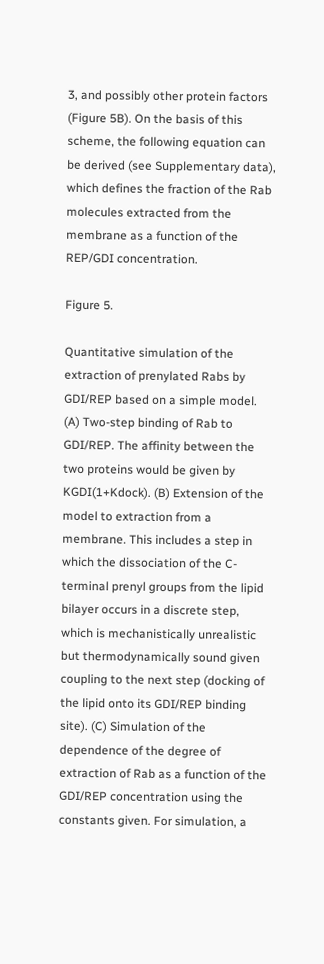3, and possibly other protein factors (Figure 5B). On the basis of this scheme, the following equation can be derived (see Supplementary data), which defines the fraction of the Rab molecules extracted from the membrane as a function of the REP/GDI concentration.

Figure 5.

Quantitative simulation of the extraction of prenylated Rabs by GDI/REP based on a simple model. (A) Two‐step binding of Rab to GDI/REP. The affinity between the two proteins would be given by KGDI(1+Kdock). (B) Extension of the model to extraction from a membrane. This includes a step in which the dissociation of the C‐terminal prenyl groups from the lipid bilayer occurs in a discrete step, which is mechanistically unrealistic but thermodynamically sound given coupling to the next step (docking of the lipid onto its GDI/REP binding site). (C) Simulation of the dependence of the degree of extraction of Rab as a function of the GDI/REP concentration using the constants given. For simulation, a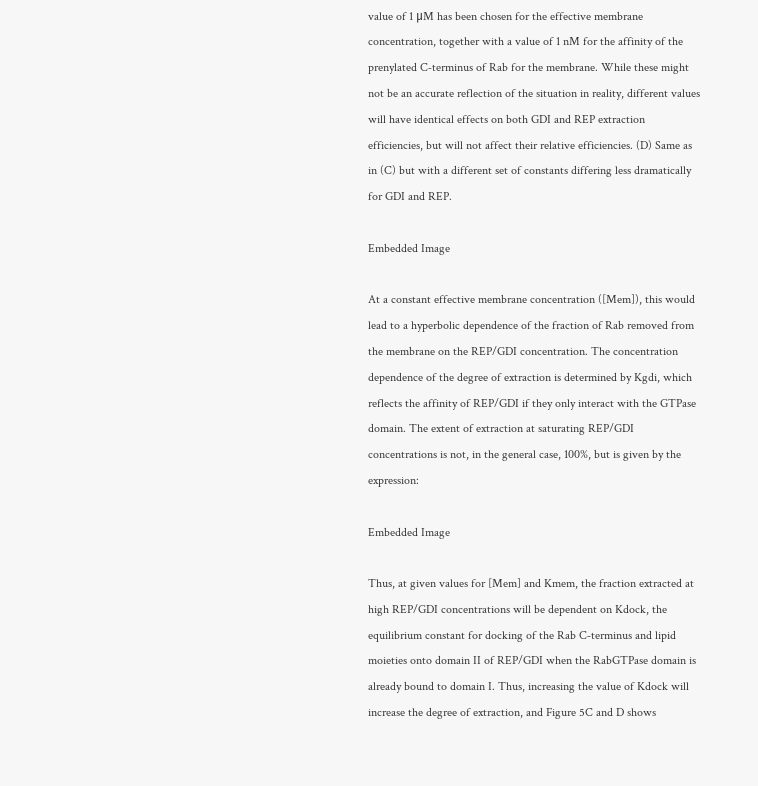value of 1 μM has been chosen for the effective membrane concentration, together with a value of 1 nM for the affinity of the prenylated C‐terminus of Rab for the membrane. While these might not be an accurate reflection of the situation in reality, different values will have identical effects on both GDI and REP extraction efficiencies, but will not affect their relative efficiencies. (D) Same as in (C) but with a different set of constants differing less dramatically for GDI and REP.

Embedded Image

At a constant effective membrane concentration ([Mem]), this would lead to a hyperbolic dependence of the fraction of Rab removed from the membrane on the REP/GDI concentration. The concentration dependence of the degree of extraction is determined by Kgdi, which reflects the affinity of REP/GDI if they only interact with the GTPase domain. The extent of extraction at saturating REP/GDI concentrations is not, in the general case, 100%, but is given by the expression:

Embedded Image

Thus, at given values for [Mem] and Kmem, the fraction extracted at high REP/GDI concentrations will be dependent on Kdock, the equilibrium constant for docking of the Rab C‐terminus and lipid moieties onto domain II of REP/GDI when the RabGTPase domain is already bound to domain I. Thus, increasing the value of Kdock will increase the degree of extraction, and Figure 5C and D shows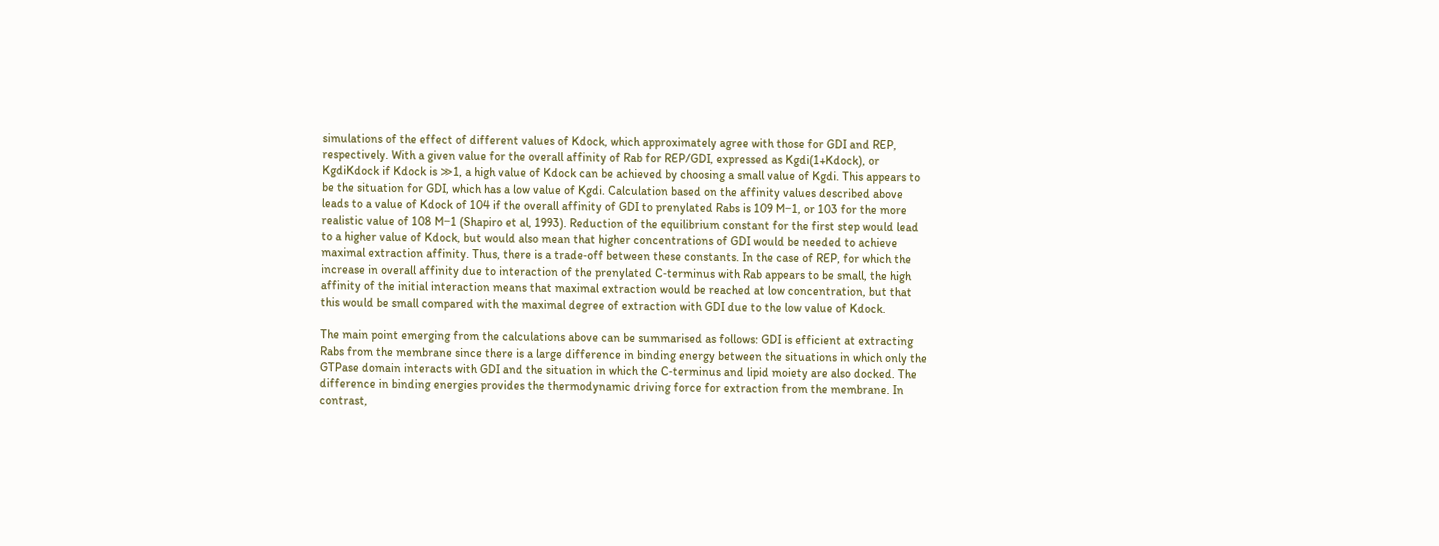simulations of the effect of different values of Kdock, which approximately agree with those for GDI and REP, respectively. With a given value for the overall affinity of Rab for REP/GDI, expressed as Kgdi(1+Kdock), or KgdiKdock if Kdock is ≫1, a high value of Kdock can be achieved by choosing a small value of Kgdi. This appears to be the situation for GDI, which has a low value of Kgdi. Calculation based on the affinity values described above leads to a value of Kdock of 104 if the overall affinity of GDI to prenylated Rabs is 109 M−1, or 103 for the more realistic value of 108 M−1 (Shapiro et al, 1993). Reduction of the equilibrium constant for the first step would lead to a higher value of Kdock, but would also mean that higher concentrations of GDI would be needed to achieve maximal extraction affinity. Thus, there is a trade‐off between these constants. In the case of REP, for which the increase in overall affinity due to interaction of the prenylated C‐terminus with Rab appears to be small, the high affinity of the initial interaction means that maximal extraction would be reached at low concentration, but that this would be small compared with the maximal degree of extraction with GDI due to the low value of Kdock.

The main point emerging from the calculations above can be summarised as follows: GDI is efficient at extracting Rabs from the membrane since there is a large difference in binding energy between the situations in which only the GTPase domain interacts with GDI and the situation in which the C‐terminus and lipid moiety are also docked. The difference in binding energies provides the thermodynamic driving force for extraction from the membrane. In contrast,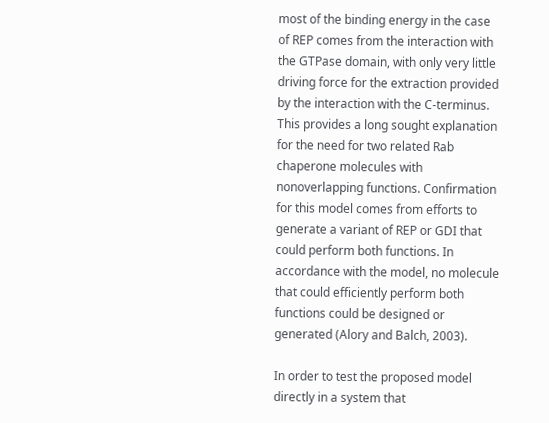most of the binding energy in the case of REP comes from the interaction with the GTPase domain, with only very little driving force for the extraction provided by the interaction with the C‐terminus. This provides a long sought explanation for the need for two related Rab chaperone molecules with nonoverlapping functions. Confirmation for this model comes from efforts to generate a variant of REP or GDI that could perform both functions. In accordance with the model, no molecule that could efficiently perform both functions could be designed or generated (Alory and Balch, 2003).

In order to test the proposed model directly in a system that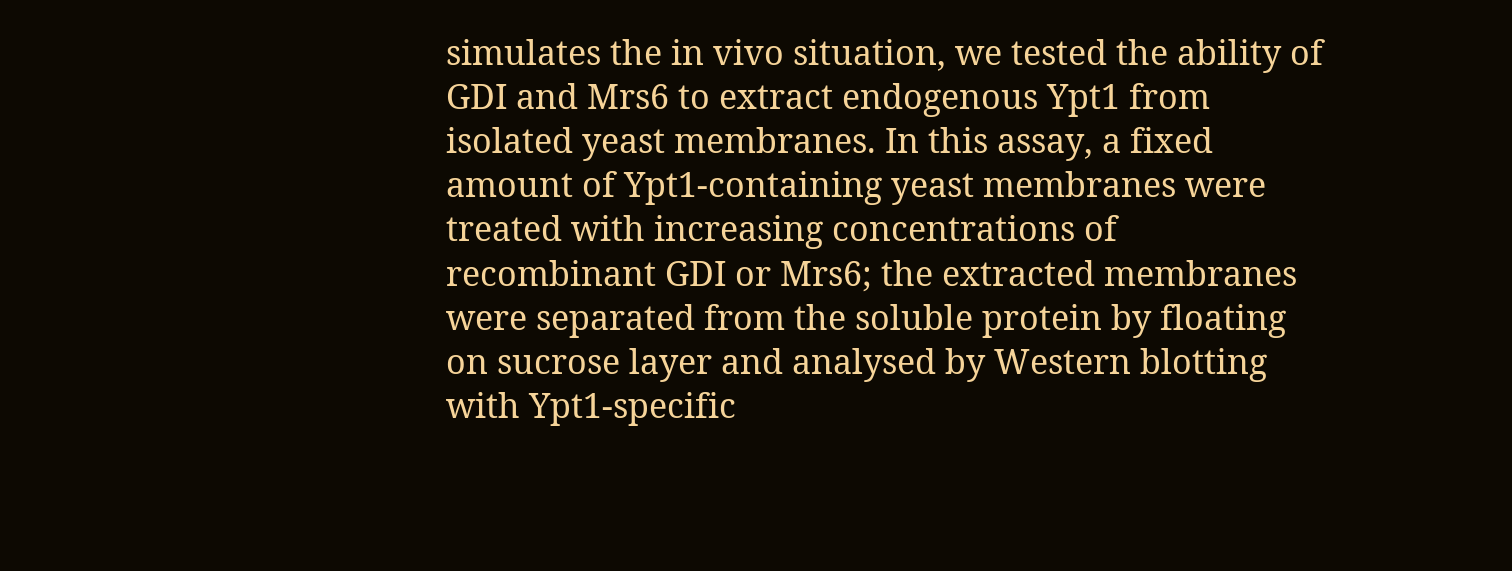simulates the in vivo situation, we tested the ability of GDI and Mrs6 to extract endogenous Ypt1 from isolated yeast membranes. In this assay, a fixed amount of Ypt1‐containing yeast membranes were treated with increasing concentrations of recombinant GDI or Mrs6; the extracted membranes were separated from the soluble protein by floating on sucrose layer and analysed by Western blotting with Ypt1‐specific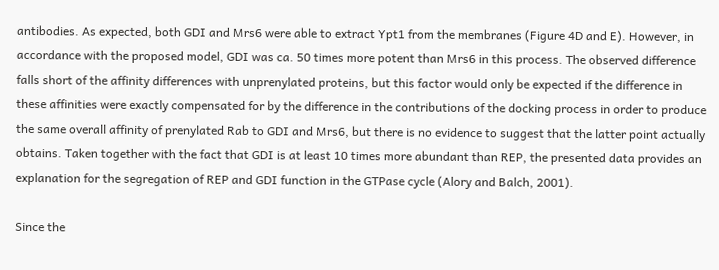antibodies. As expected, both GDI and Mrs6 were able to extract Ypt1 from the membranes (Figure 4D and E). However, in accordance with the proposed model, GDI was ca. 50 times more potent than Mrs6 in this process. The observed difference falls short of the affinity differences with unprenylated proteins, but this factor would only be expected if the difference in these affinities were exactly compensated for by the difference in the contributions of the docking process in order to produce the same overall affinity of prenylated Rab to GDI and Mrs6, but there is no evidence to suggest that the latter point actually obtains. Taken together with the fact that GDI is at least 10 times more abundant than REP, the presented data provides an explanation for the segregation of REP and GDI function in the GTPase cycle (Alory and Balch, 2001).

Since the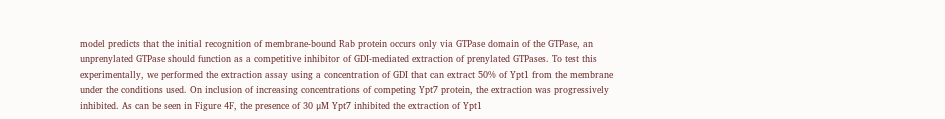model predicts that the initial recognition of membrane‐bound Rab protein occurs only via GTPase domain of the GTPase, an unprenylated GTPase should function as a competitive inhibitor of GDI‐mediated extraction of prenylated GTPases. To test this experimentally, we performed the extraction assay using a concentration of GDI that can extract 50% of Ypt1 from the membrane under the conditions used. On inclusion of increasing concentrations of competing Ypt7 protein, the extraction was progressively inhibited. As can be seen in Figure 4F, the presence of 30 μM Ypt7 inhibited the extraction of Ypt1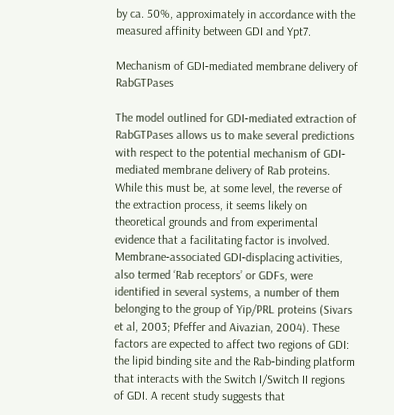by ca. 50%, approximately in accordance with the measured affinity between GDI and Ypt7.

Mechanism of GDI‐mediated membrane delivery of RabGTPases

The model outlined for GDI‐mediated extraction of RabGTPases allows us to make several predictions with respect to the potential mechanism of GDI‐mediated membrane delivery of Rab proteins. While this must be, at some level, the reverse of the extraction process, it seems likely on theoretical grounds and from experimental evidence that a facilitating factor is involved. Membrane‐associated GDI‐displacing activities, also termed ‘Rab receptors’ or GDFs, were identified in several systems, a number of them belonging to the group of Yip/PRL proteins (Sivars et al, 2003; Pfeffer and Aivazian, 2004). These factors are expected to affect two regions of GDI: the lipid binding site and the Rab‐binding platform that interacts with the Switch I/Switch II regions of GDI. A recent study suggests that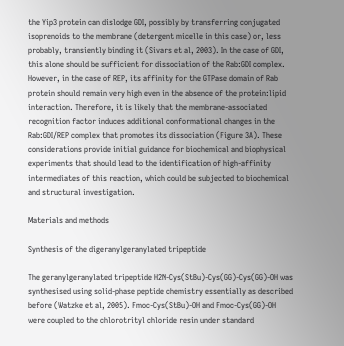the Yip3 protein can dislodge GDI, possibly by transferring conjugated isoprenoids to the membrane (detergent micelle in this case) or, less probably, transiently binding it (Sivars et al, 2003). In the case of GDI, this alone should be sufficient for dissociation of the Rab:GDI complex. However, in the case of REP, its affinity for the GTPase domain of Rab protein should remain very high even in the absence of the protein:lipid interaction. Therefore, it is likely that the membrane‐associated recognition factor induces additional conformational changes in the Rab:GDI/REP complex that promotes its dissociation (Figure 3A). These considerations provide initial guidance for biochemical and biophysical experiments that should lead to the identification of high‐affinity intermediates of this reaction, which could be subjected to biochemical and structural investigation.

Materials and methods

Synthesis of the digeranylgeranylated tripeptide

The geranylgeranylated tripeptide H2N‐Cys(StBu)‐Cys(GG)‐Cys(GG)‐OH was synthesised using solid‐phase peptide chemistry essentially as described before (Watzke et al, 2005). Fmoc‐Cys(StBu)‐OH and Fmoc‐Cys(GG)‐OH were coupled to the chlorotrityl chloride resin under standard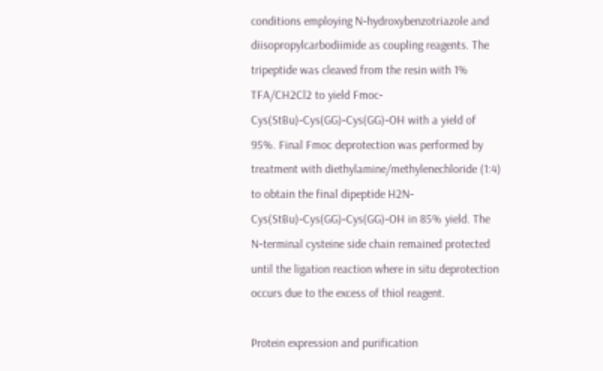conditions employing N‐hydroxybenzotriazole and diisopropylcarbodiimide as coupling reagents. The tripeptide was cleaved from the resin with 1% TFA/CH2Cl2 to yield Fmoc‐Cys(StBu)‐Cys(GG)‐Cys(GG)‐OH with a yield of 95%. Final Fmoc deprotection was performed by treatment with diethylamine/methylenechloride (1:4) to obtain the final dipeptide H2N‐Cys(StBu)‐Cys(GG)‐Cys(GG)‐OH in 85% yield. The N‐terminal cysteine side chain remained protected until the ligation reaction where in situ deprotection occurs due to the excess of thiol reagent.

Protein expression and purification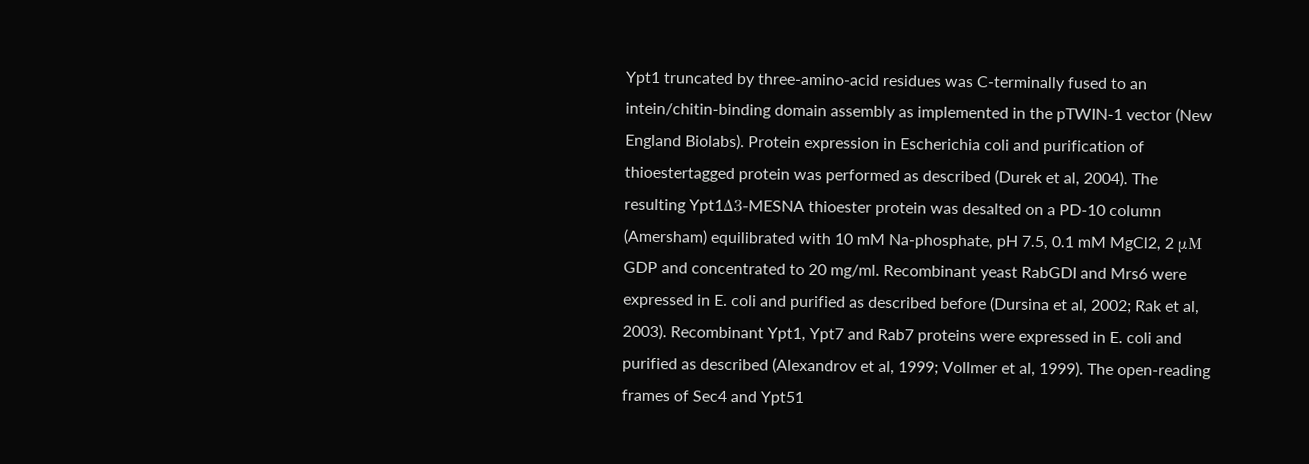Ypt1 truncated by three‐amino‐acid residues was C‐terminally fused to an intein/chitin‐binding domain assembly as implemented in the pTWIN‐1 vector (New England Biolabs). Protein expression in Escherichia coli and purification of thioestertagged protein was performed as described (Durek et al, 2004). The resulting Ypt1Δ3‐MESNA thioester protein was desalted on a PD‐10 column (Amersham) equilibrated with 10 mM Na‐phosphate, pH 7.5, 0.1 mM MgCl2, 2 μM GDP and concentrated to 20 mg/ml. Recombinant yeast RabGDI and Mrs6 were expressed in E. coli and purified as described before (Dursina et al, 2002; Rak et al, 2003). Recombinant Ypt1, Ypt7 and Rab7 proteins were expressed in E. coli and purified as described (Alexandrov et al, 1999; Vollmer et al, 1999). The open‐reading frames of Sec4 and Ypt51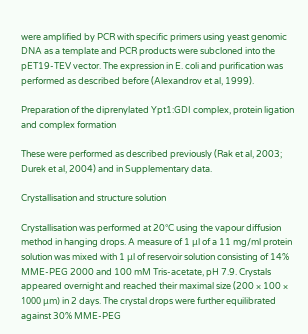were amplified by PCR with specific primers using yeast genomic DNA as a template and PCR products were subcloned into the pET19‐TEV vector. The expression in E. coli and purification was performed as described before (Alexandrov et al, 1999).

Preparation of the diprenylated Ypt1:GDI complex, protein ligation and complex formation

These were performed as described previously (Rak et al, 2003; Durek et al, 2004) and in Supplementary data.

Crystallisation and structure solution

Crystallisation was performed at 20°C using the vapour diffusion method in hanging drops. A measure of 1 μl of a 11 mg/ml protein solution was mixed with 1 μl of reservoir solution consisting of 14% MME‐PEG 2000 and 100 mM Tris‐acetate, pH 7.9. Crystals appeared overnight and reached their maximal size (200 × 100 × 1000 μm) in 2 days. The crystal drops were further equilibrated against 30% MME‐PEG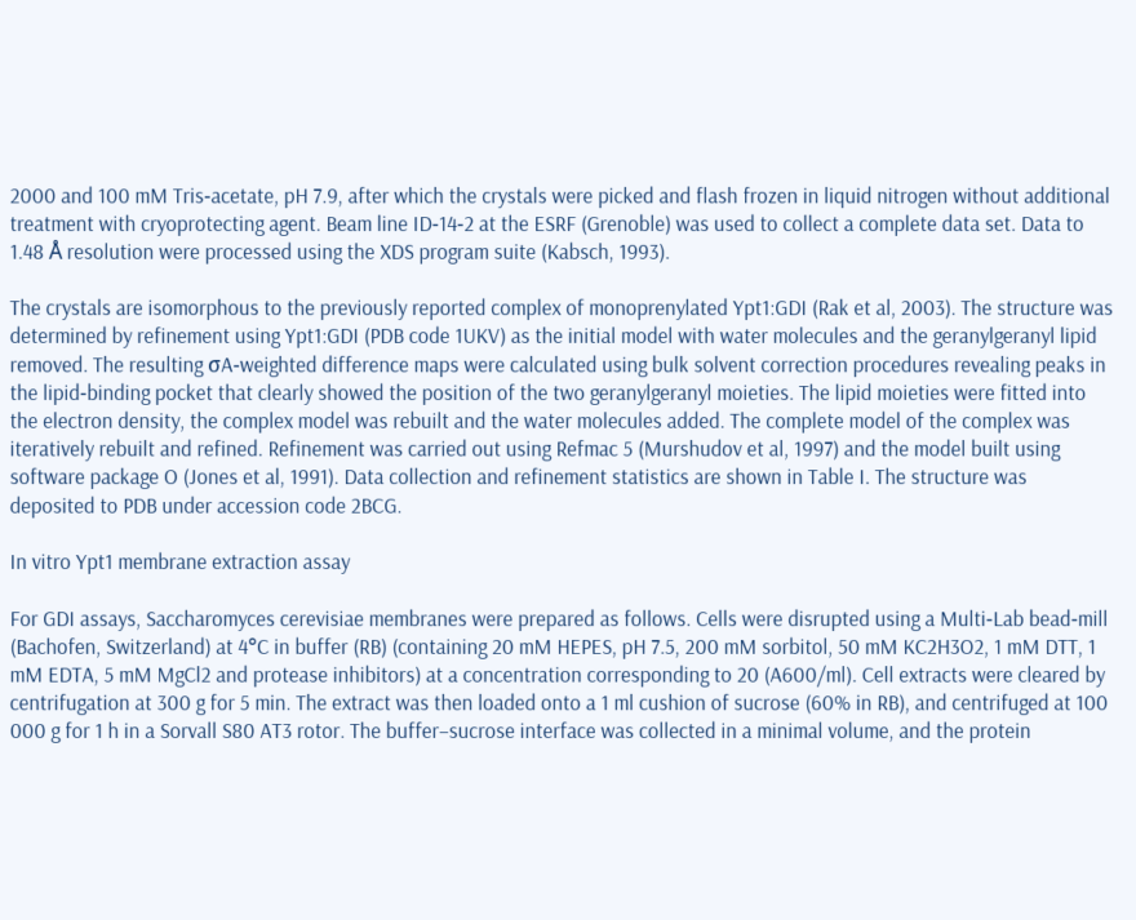2000 and 100 mM Tris‐acetate, pH 7.9, after which the crystals were picked and flash frozen in liquid nitrogen without additional treatment with cryoprotecting agent. Beam line ID‐14‐2 at the ESRF (Grenoble) was used to collect a complete data set. Data to 1.48 Å resolution were processed using the XDS program suite (Kabsch, 1993).

The crystals are isomorphous to the previously reported complex of monoprenylated Ypt1:GDI (Rak et al, 2003). The structure was determined by refinement using Ypt1:GDI (PDB code 1UKV) as the initial model with water molecules and the geranylgeranyl lipid removed. The resulting σA‐weighted difference maps were calculated using bulk solvent correction procedures revealing peaks in the lipid‐binding pocket that clearly showed the position of the two geranylgeranyl moieties. The lipid moieties were fitted into the electron density, the complex model was rebuilt and the water molecules added. The complete model of the complex was iteratively rebuilt and refined. Refinement was carried out using Refmac 5 (Murshudov et al, 1997) and the model built using software package O (Jones et al, 1991). Data collection and refinement statistics are shown in Table I. The structure was deposited to PDB under accession code 2BCG.

In vitro Ypt1 membrane extraction assay

For GDI assays, Saccharomyces cerevisiae membranes were prepared as follows. Cells were disrupted using a Multi‐Lab bead‐mill (Bachofen, Switzerland) at 4°C in buffer (RB) (containing 20 mM HEPES, pH 7.5, 200 mM sorbitol, 50 mM KC2H3O2, 1 mM DTT, 1 mM EDTA, 5 mM MgCl2 and protease inhibitors) at a concentration corresponding to 20 (A600/ml). Cell extracts were cleared by centrifugation at 300 g for 5 min. The extract was then loaded onto a 1 ml cushion of sucrose (60% in RB), and centrifuged at 100 000 g for 1 h in a Sorvall S80 AT3 rotor. The buffer–sucrose interface was collected in a minimal volume, and the protein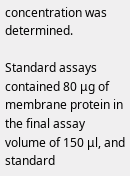concentration was determined.

Standard assays contained 80 μg of membrane protein in the final assay volume of 150 μl, and standard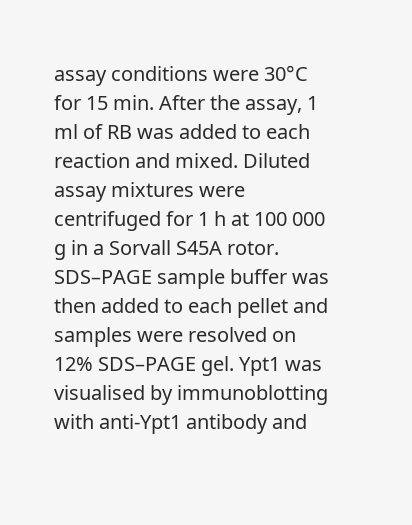assay conditions were 30°C for 15 min. After the assay, 1 ml of RB was added to each reaction and mixed. Diluted assay mixtures were centrifuged for 1 h at 100 000 g in a Sorvall S45A rotor. SDS–PAGE sample buffer was then added to each pellet and samples were resolved on 12% SDS–PAGE gel. Ypt1 was visualised by immunoblotting with anti‐Ypt1 antibody and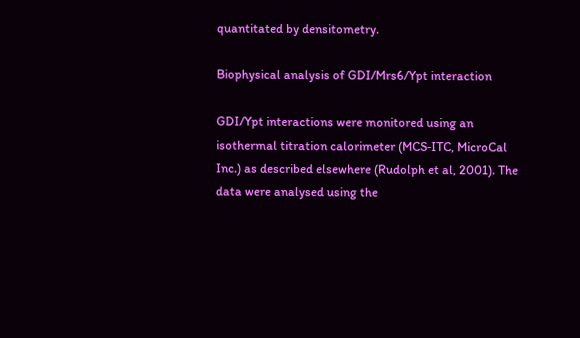quantitated by densitometry.

Biophysical analysis of GDI/Mrs6/Ypt interaction

GDI/Ypt interactions were monitored using an isothermal titration calorimeter (MCS‐ITC, MicroCal Inc.) as described elsewhere (Rudolph et al, 2001). The data were analysed using the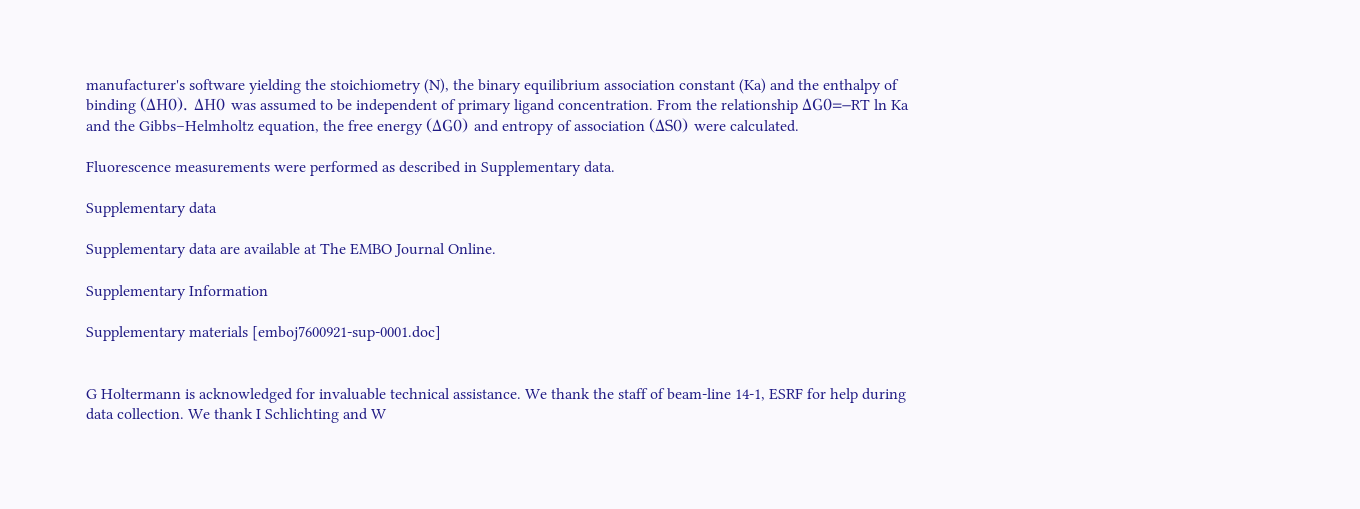manufacturer's software yielding the stoichiometry (N), the binary equilibrium association constant (Ka) and the enthalpy of binding (ΔH0). ΔH0 was assumed to be independent of primary ligand concentration. From the relationship ΔG0=−RT ln Ka and the Gibbs–Helmholtz equation, the free energy (ΔG0) and entropy of association (ΔS0) were calculated.

Fluorescence measurements were performed as described in Supplementary data.

Supplementary data

Supplementary data are available at The EMBO Journal Online.

Supplementary Information

Supplementary materials [emboj7600921-sup-0001.doc]


G Holtermann is acknowledged for invaluable technical assistance. We thank the staff of beam‐line 14‐1, ESRF for help during data collection. We thank I Schlichting and W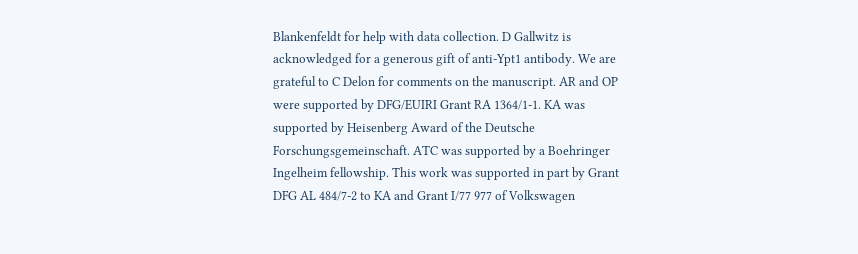Blankenfeldt for help with data collection. D Gallwitz is acknowledged for a generous gift of anti‐Ypt1 antibody. We are grateful to C Delon for comments on the manuscript. AR and OP were supported by DFG/EUIRI Grant RA 1364/1‐1. KA was supported by Heisenberg Award of the Deutsche Forschungsgemeinschaft. ATC was supported by a Boehringer Ingelheim fellowship. This work was supported in part by Grant DFG AL 484/7‐2 to KA and Grant I/77 977 of Volkswagen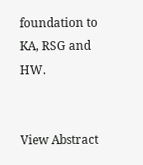foundation to KA, RSG and HW.


View Abstract